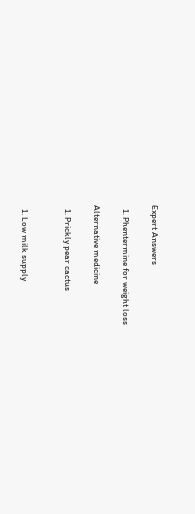Expert Answers

  1. Phentermine for weight loss

Alternative medicine

  1. Prickly pear cactus


  1. Low milk supply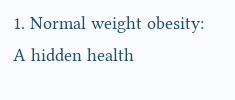1. Normal weight obesity: A hidden health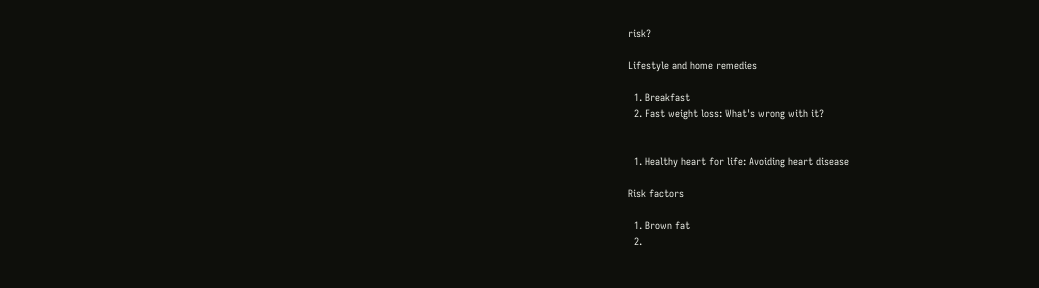risk?

Lifestyle and home remedies

  1. Breakfast
  2. Fast weight loss: What's wrong with it?


  1. Healthy heart for life: Avoiding heart disease

Risk factors

  1. Brown fat
  2.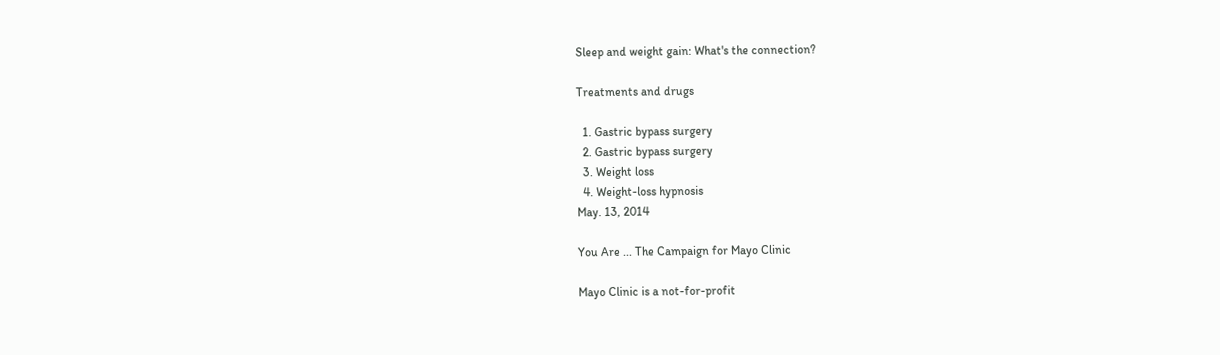Sleep and weight gain: What's the connection?

Treatments and drugs

  1. Gastric bypass surgery
  2. Gastric bypass surgery
  3. Weight loss
  4. Weight-loss hypnosis
May. 13, 2014

You Are ... The Campaign for Mayo Clinic

Mayo Clinic is a not-for-profit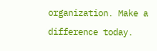organization. Make a difference today.